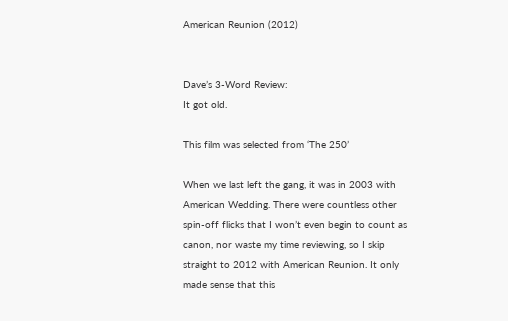American Reunion (2012)


Dave’s 3-Word Review:
It got old.

This film was selected from ‘The 250’

When we last left the gang, it was in 2003 with American Wedding. There were countless other spin-off flicks that I won’t even begin to count as canon, nor waste my time reviewing, so I skip straight to 2012 with American Reunion. It only made sense that this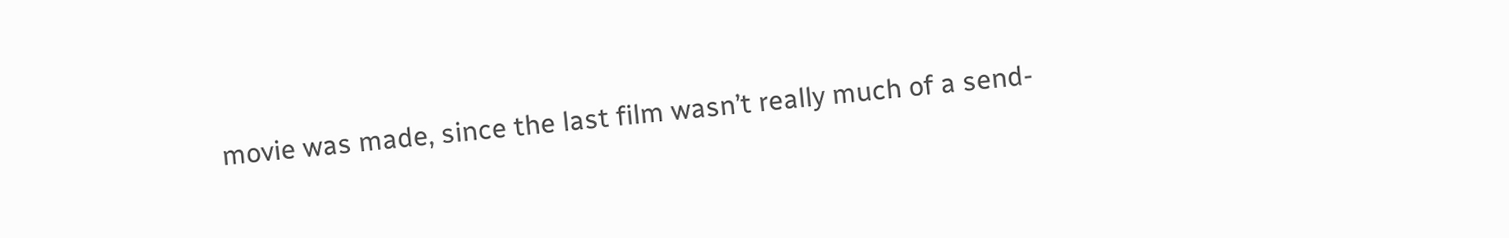movie was made, since the last film wasn’t really much of a send-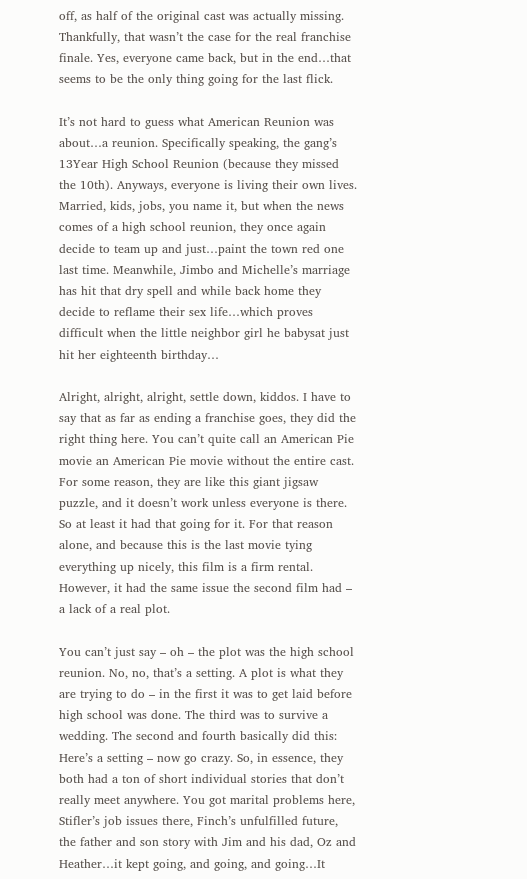off, as half of the original cast was actually missing. Thankfully, that wasn’t the case for the real franchise finale. Yes, everyone came back, but in the end…that seems to be the only thing going for the last flick.

It’s not hard to guess what American Reunion was about…a reunion. Specifically speaking, the gang’s 13Year High School Reunion (because they missed the 10th). Anyways, everyone is living their own lives. Married, kids, jobs, you name it, but when the news comes of a high school reunion, they once again decide to team up and just…paint the town red one last time. Meanwhile, Jimbo and Michelle’s marriage has hit that dry spell and while back home they decide to reflame their sex life…which proves difficult when the little neighbor girl he babysat just hit her eighteenth birthday…

Alright, alright, alright, settle down, kiddos. I have to say that as far as ending a franchise goes, they did the right thing here. You can’t quite call an American Pie movie an American Pie movie without the entire cast. For some reason, they are like this giant jigsaw puzzle, and it doesn’t work unless everyone is there. So at least it had that going for it. For that reason alone, and because this is the last movie tying everything up nicely, this film is a firm rental. However, it had the same issue the second film had – a lack of a real plot.

You can’t just say – oh – the plot was the high school reunion. No, no, that’s a setting. A plot is what they are trying to do – in the first it was to get laid before high school was done. The third was to survive a wedding. The second and fourth basically did this: Here’s a setting – now go crazy. So, in essence, they both had a ton of short individual stories that don’t really meet anywhere. You got marital problems here, Stifler’s job issues there, Finch’s unfulfilled future, the father and son story with Jim and his dad, Oz and Heather…it kept going, and going, and going…It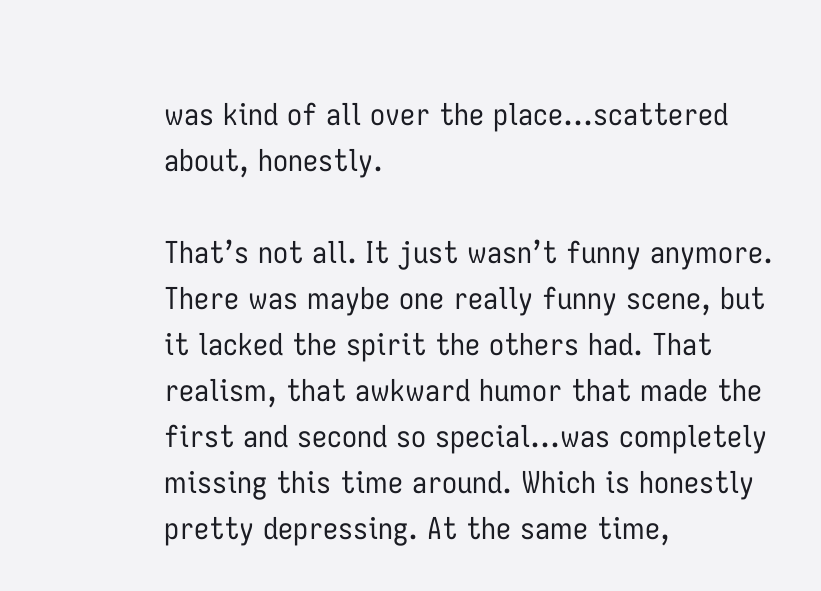was kind of all over the place…scattered about, honestly.

That’s not all. It just wasn’t funny anymore. There was maybe one really funny scene, but it lacked the spirit the others had. That realism, that awkward humor that made the first and second so special…was completely missing this time around. Which is honestly pretty depressing. At the same time,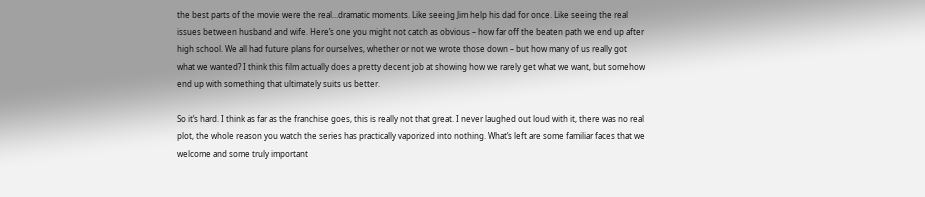the best parts of the movie were the real…dramatic moments. Like seeing Jim help his dad for once. Like seeing the real issues between husband and wife. Here’s one you might not catch as obvious – how far off the beaten path we end up after high school. We all had future plans for ourselves, whether or not we wrote those down – but how many of us really got what we wanted? I think this film actually does a pretty decent job at showing how we rarely get what we want, but somehow end up with something that ultimately suits us better.

So it’s hard. I think as far as the franchise goes, this is really not that great. I never laughed out loud with it, there was no real plot, the whole reason you watch the series has practically vaporized into nothing. What’s left are some familiar faces that we welcome and some truly important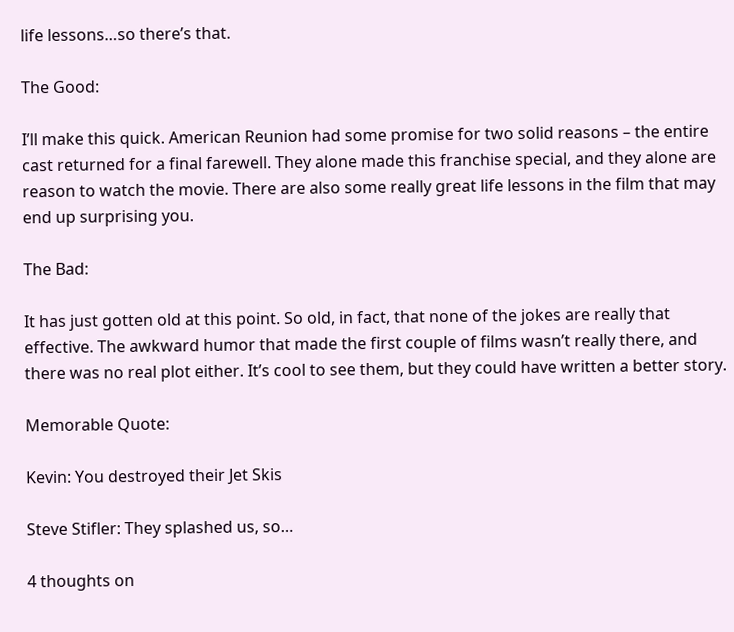life lessons…so there’s that.

The Good:

I’ll make this quick. American Reunion had some promise for two solid reasons – the entire cast returned for a final farewell. They alone made this franchise special, and they alone are reason to watch the movie. There are also some really great life lessons in the film that may end up surprising you.

The Bad:

It has just gotten old at this point. So old, in fact, that none of the jokes are really that effective. The awkward humor that made the first couple of films wasn’t really there, and there was no real plot either. It’s cool to see them, but they could have written a better story.

Memorable Quote:

Kevin: You destroyed their Jet Skis

Steve Stifler: They splashed us, so…

4 thoughts on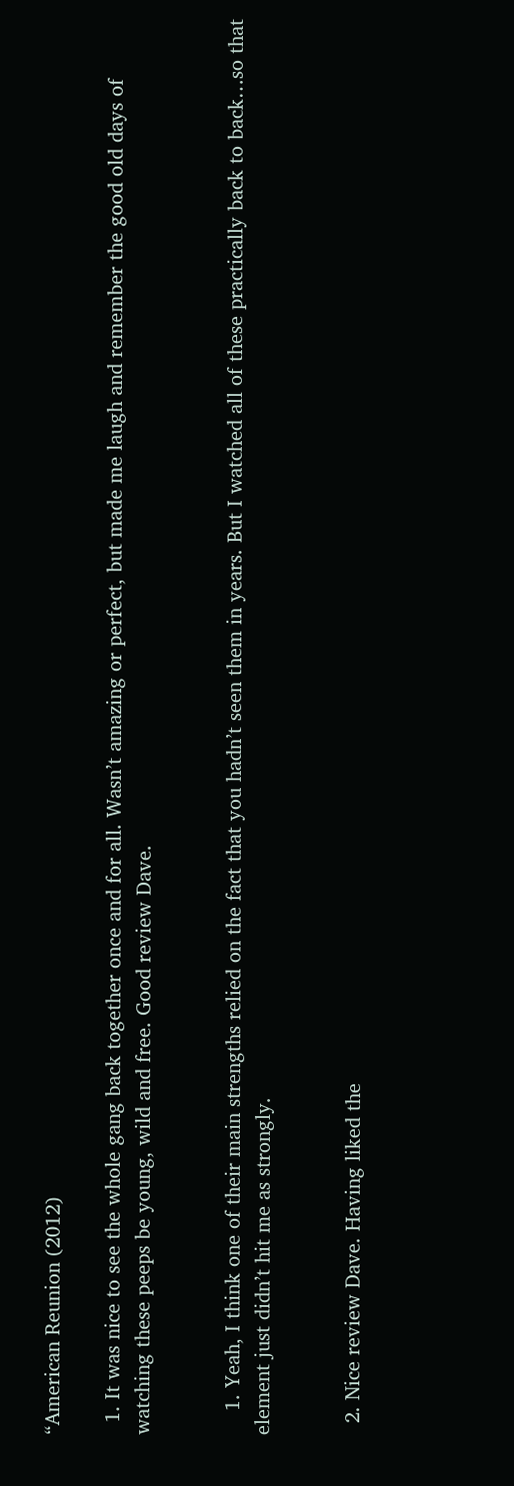“American Reunion (2012)

  1. It was nice to see the whole gang back together once and for all. Wasn’t amazing or perfect, but made me laugh and remember the good old days of watching these peeps be young, wild and free. Good review Dave.


    1. Yeah, I think one of their main strengths relied on the fact that you hadn’t seen them in years. But I watched all of these practically back to back…so that element just didn’t hit me as strongly.


  2. Nice review Dave. Having liked the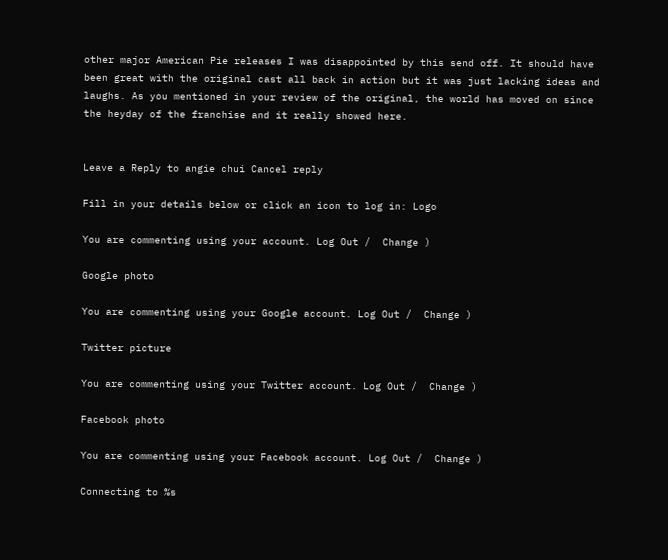other major American Pie releases I was disappointed by this send off. It should have been great with the original cast all back in action but it was just lacking ideas and laughs. As you mentioned in your review of the original, the world has moved on since the heyday of the franchise and it really showed here.


Leave a Reply to angie chui Cancel reply

Fill in your details below or click an icon to log in: Logo

You are commenting using your account. Log Out /  Change )

Google photo

You are commenting using your Google account. Log Out /  Change )

Twitter picture

You are commenting using your Twitter account. Log Out /  Change )

Facebook photo

You are commenting using your Facebook account. Log Out /  Change )

Connecting to %s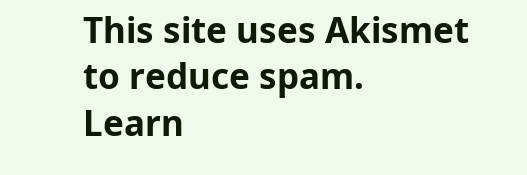This site uses Akismet to reduce spam. Learn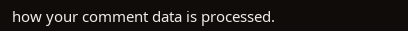how your comment data is processed.